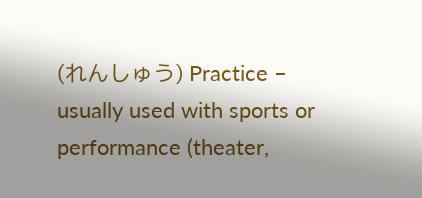(れんしゅう) Practice – usually used with sports or performance (theater,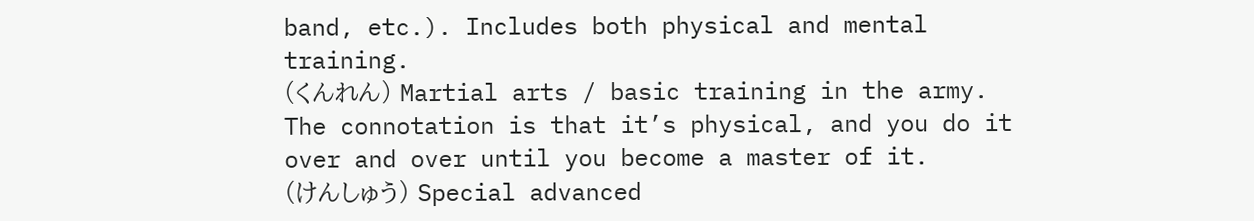band, etc.). Includes both physical and mental training.
(くんれん) Martial arts / basic training in the army. The connotation is that it’s physical, and you do it over and over until you become a master of it.
(けんしゅう) Special advanced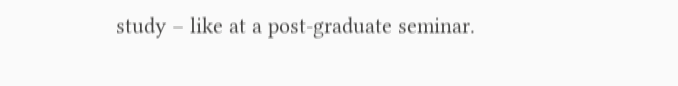study – like at a post-graduate seminar.